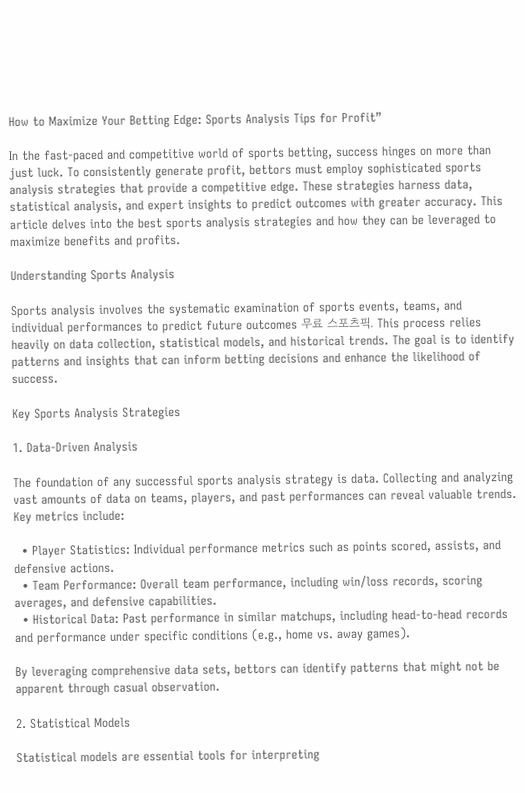How to Maximize Your Betting Edge: Sports Analysis Tips for Profit”

In the fast-paced and competitive world of sports betting, success hinges on more than just luck. To consistently generate profit, bettors must employ sophisticated sports analysis strategies that provide a competitive edge. These strategies harness data, statistical analysis, and expert insights to predict outcomes with greater accuracy. This article delves into the best sports analysis strategies and how they can be leveraged to maximize benefits and profits.

Understanding Sports Analysis

Sports analysis involves the systematic examination of sports events, teams, and individual performances to predict future outcomes 무료 스포츠픽. This process relies heavily on data collection, statistical models, and historical trends. The goal is to identify patterns and insights that can inform betting decisions and enhance the likelihood of success.

Key Sports Analysis Strategies

1. Data-Driven Analysis

The foundation of any successful sports analysis strategy is data. Collecting and analyzing vast amounts of data on teams, players, and past performances can reveal valuable trends. Key metrics include:

  • Player Statistics: Individual performance metrics such as points scored, assists, and defensive actions.
  • Team Performance: Overall team performance, including win/loss records, scoring averages, and defensive capabilities.
  • Historical Data: Past performance in similar matchups, including head-to-head records and performance under specific conditions (e.g., home vs. away games).

By leveraging comprehensive data sets, bettors can identify patterns that might not be apparent through casual observation.

2. Statistical Models

Statistical models are essential tools for interpreting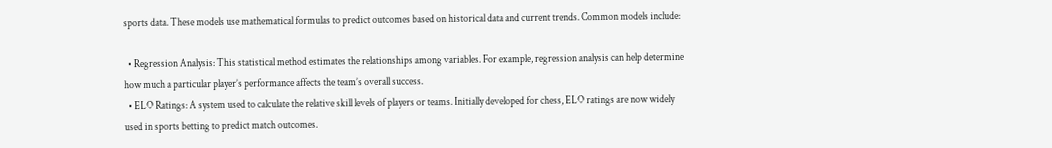sports data. These models use mathematical formulas to predict outcomes based on historical data and current trends. Common models include:

  • Regression Analysis: This statistical method estimates the relationships among variables. For example, regression analysis can help determine how much a particular player’s performance affects the team’s overall success.
  • ELO Ratings: A system used to calculate the relative skill levels of players or teams. Initially developed for chess, ELO ratings are now widely used in sports betting to predict match outcomes.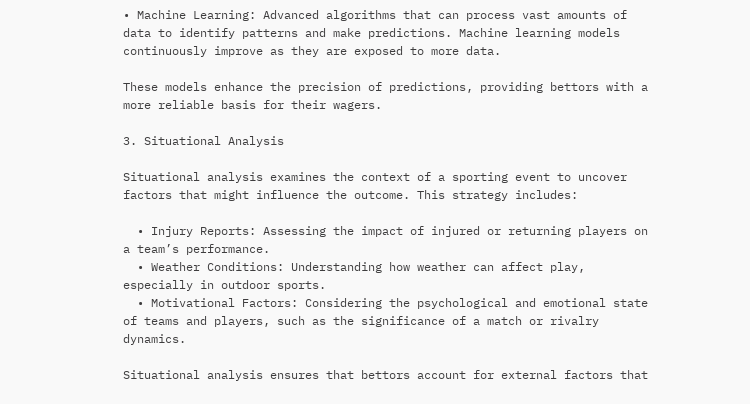• Machine Learning: Advanced algorithms that can process vast amounts of data to identify patterns and make predictions. Machine learning models continuously improve as they are exposed to more data.

These models enhance the precision of predictions, providing bettors with a more reliable basis for their wagers.

3. Situational Analysis

Situational analysis examines the context of a sporting event to uncover factors that might influence the outcome. This strategy includes:

  • Injury Reports: Assessing the impact of injured or returning players on a team’s performance.
  • Weather Conditions: Understanding how weather can affect play, especially in outdoor sports.
  • Motivational Factors: Considering the psychological and emotional state of teams and players, such as the significance of a match or rivalry dynamics.

Situational analysis ensures that bettors account for external factors that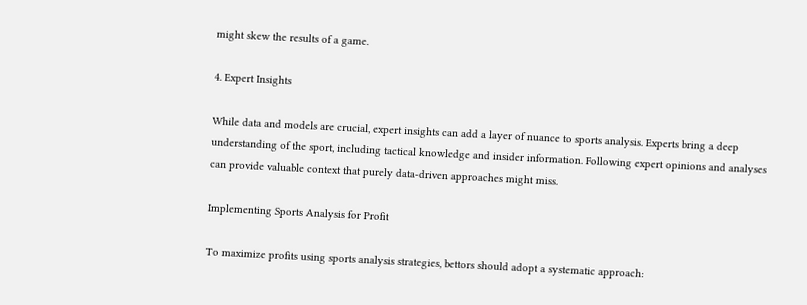might skew the results of a game.

4. Expert Insights

While data and models are crucial, expert insights can add a layer of nuance to sports analysis. Experts bring a deep understanding of the sport, including tactical knowledge and insider information. Following expert opinions and analyses can provide valuable context that purely data-driven approaches might miss.

Implementing Sports Analysis for Profit

To maximize profits using sports analysis strategies, bettors should adopt a systematic approach: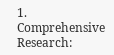1. Comprehensive Research: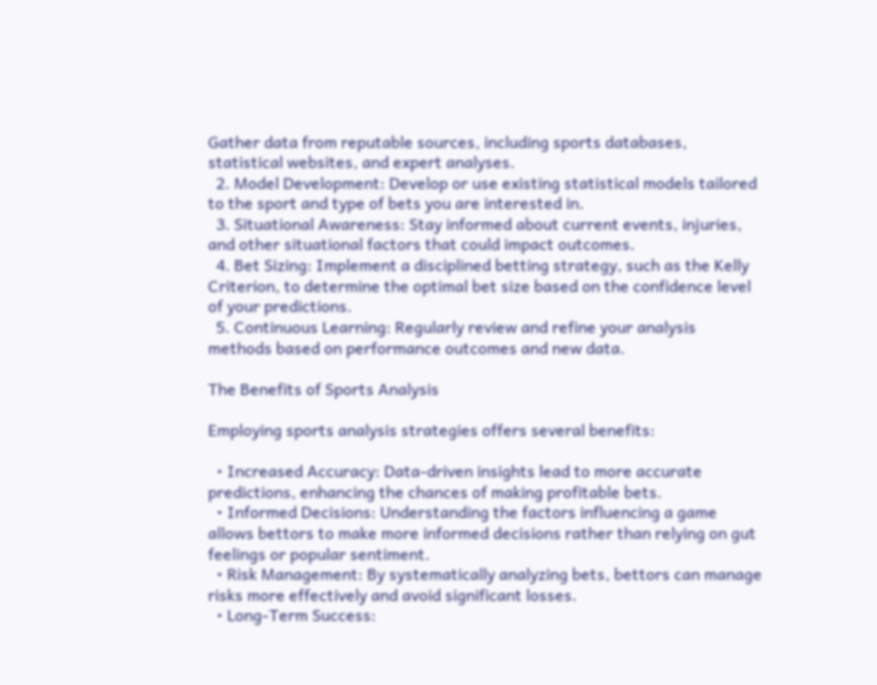Gather data from reputable sources, including sports databases, statistical websites, and expert analyses.
  2. Model Development: Develop or use existing statistical models tailored to the sport and type of bets you are interested in.
  3. Situational Awareness: Stay informed about current events, injuries, and other situational factors that could impact outcomes.
  4. Bet Sizing: Implement a disciplined betting strategy, such as the Kelly Criterion, to determine the optimal bet size based on the confidence level of your predictions.
  5. Continuous Learning: Regularly review and refine your analysis methods based on performance outcomes and new data.

The Benefits of Sports Analysis

Employing sports analysis strategies offers several benefits:

  • Increased Accuracy: Data-driven insights lead to more accurate predictions, enhancing the chances of making profitable bets.
  • Informed Decisions: Understanding the factors influencing a game allows bettors to make more informed decisions rather than relying on gut feelings or popular sentiment.
  • Risk Management: By systematically analyzing bets, bettors can manage risks more effectively and avoid significant losses.
  • Long-Term Success: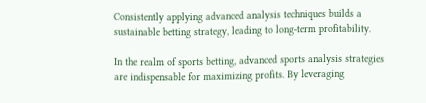Consistently applying advanced analysis techniques builds a sustainable betting strategy, leading to long-term profitability.

In the realm of sports betting, advanced sports analysis strategies are indispensable for maximizing profits. By leveraging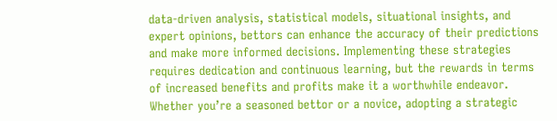data-driven analysis, statistical models, situational insights, and expert opinions, bettors can enhance the accuracy of their predictions and make more informed decisions. Implementing these strategies requires dedication and continuous learning, but the rewards in terms of increased benefits and profits make it a worthwhile endeavor. Whether you’re a seasoned bettor or a novice, adopting a strategic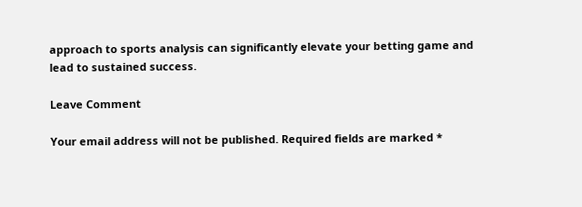approach to sports analysis can significantly elevate your betting game and lead to sustained success.

Leave Comment

Your email address will not be published. Required fields are marked *